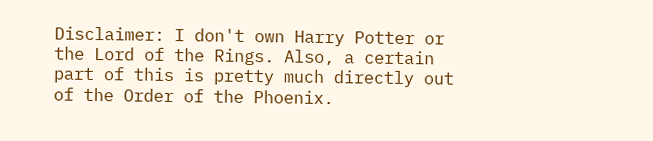Disclaimer: I don't own Harry Potter or the Lord of the Rings. Also, a certain part of this is pretty much directly out of the Order of the Phoenix.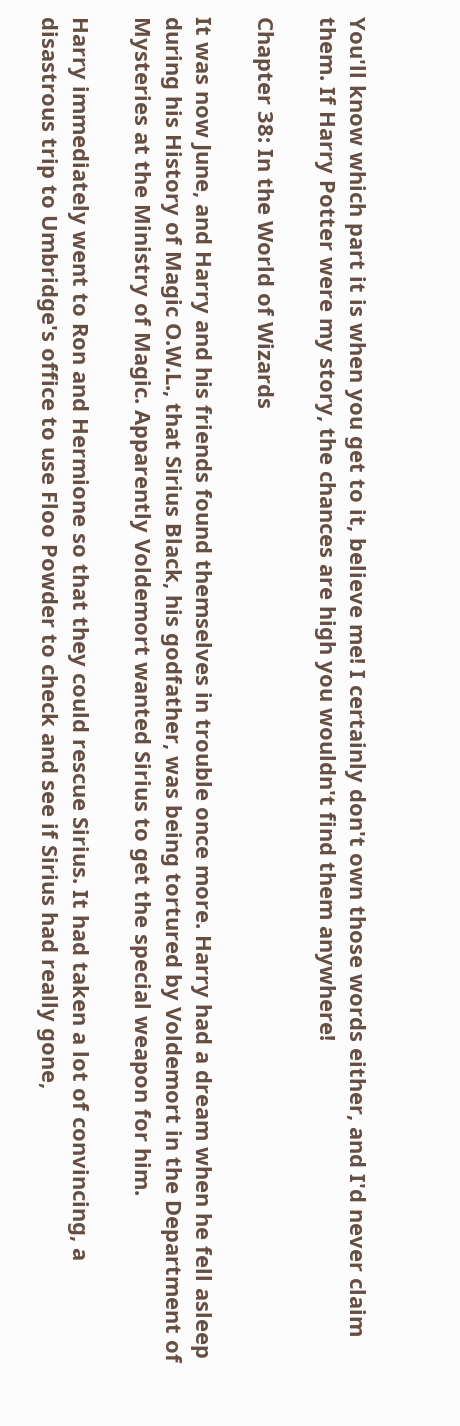You'll know which part it is when you get to it, believe me! I certainly don't own those words either, and I'd never claim them. If Harry Potter were my story, the chances are high you wouldn't find them anywhere!

Chapter 38: In the World of Wizards

It was now June, and Harry and his friends found themselves in trouble once more. Harry had a dream when he fell asleep during his History of Magic O.W.L., that Sirius Black, his godfather, was being tortured by Voldemort in the Department of Mysteries at the Ministry of Magic. Apparently Voldemort wanted Sirius to get the special weapon for him.

Harry immediately went to Ron and Hermione so that they could rescue Sirius. It had taken a lot of convincing, a disastrous trip to Umbridge's office to use Floo Powder to check and see if Sirius had really gone,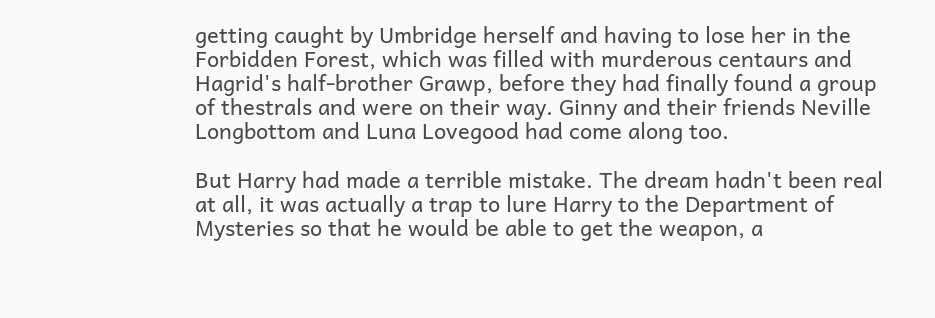getting caught by Umbridge herself and having to lose her in the Forbidden Forest, which was filled with murderous centaurs and Hagrid's half-brother Grawp, before they had finally found a group of thestrals and were on their way. Ginny and their friends Neville Longbottom and Luna Lovegood had come along too.

But Harry had made a terrible mistake. The dream hadn't been real at all, it was actually a trap to lure Harry to the Department of Mysteries so that he would be able to get the weapon, a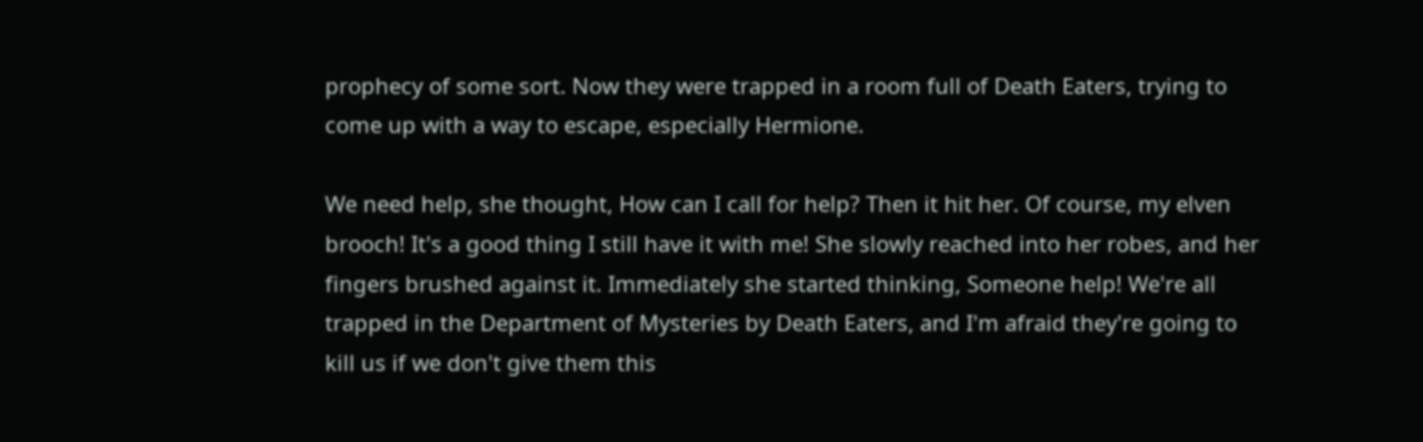prophecy of some sort. Now they were trapped in a room full of Death Eaters, trying to come up with a way to escape, especially Hermione.

We need help, she thought, How can I call for help? Then it hit her. Of course, my elven brooch! It's a good thing I still have it with me! She slowly reached into her robes, and her fingers brushed against it. Immediately she started thinking, Someone help! We're all trapped in the Department of Mysteries by Death Eaters, and I'm afraid they're going to kill us if we don't give them this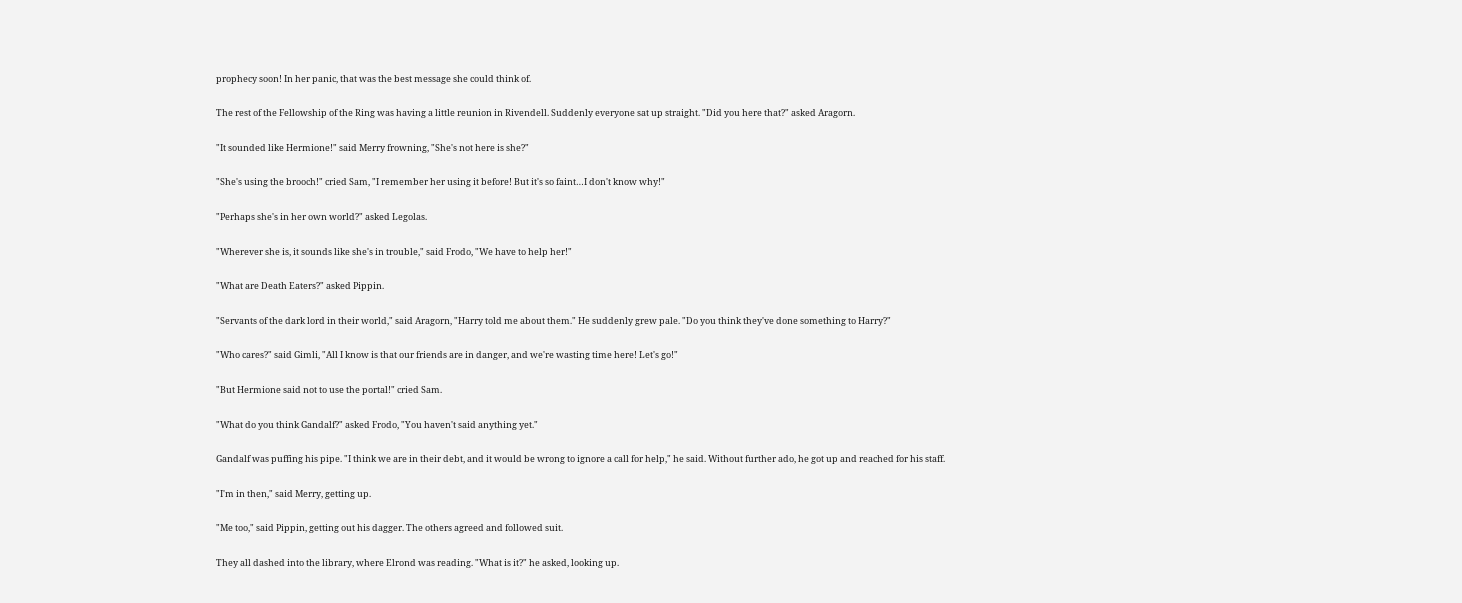prophecy soon! In her panic, that was the best message she could think of.

The rest of the Fellowship of the Ring was having a little reunion in Rivendell. Suddenly everyone sat up straight. "Did you here that?" asked Aragorn.

"It sounded like Hermione!" said Merry frowning, "She's not here is she?"

"She's using the brooch!" cried Sam, "I remember her using it before! But it's so faint…I don't know why!"

"Perhaps she's in her own world?" asked Legolas.

"Wherever she is, it sounds like she's in trouble," said Frodo, "We have to help her!"

"What are Death Eaters?" asked Pippin.

"Servants of the dark lord in their world," said Aragorn, "Harry told me about them." He suddenly grew pale. "Do you think they've done something to Harry?"

"Who cares?" said Gimli, "All I know is that our friends are in danger, and we're wasting time here! Let's go!"

"But Hermione said not to use the portal!" cried Sam.

"What do you think Gandalf?" asked Frodo, "You haven't said anything yet."

Gandalf was puffing his pipe. "I think we are in their debt, and it would be wrong to ignore a call for help," he said. Without further ado, he got up and reached for his staff.

"I'm in then," said Merry, getting up.

"Me too," said Pippin, getting out his dagger. The others agreed and followed suit.

They all dashed into the library, where Elrond was reading. "What is it?" he asked, looking up.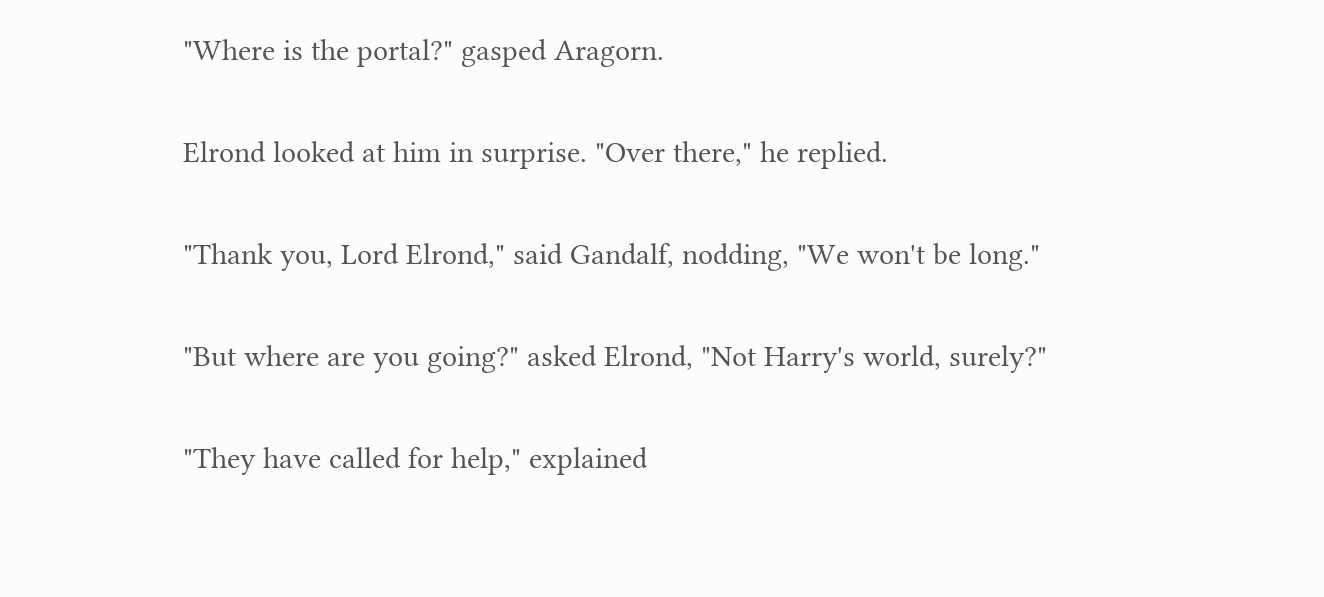"Where is the portal?" gasped Aragorn.

Elrond looked at him in surprise. "Over there," he replied.

"Thank you, Lord Elrond," said Gandalf, nodding, "We won't be long."

"But where are you going?" asked Elrond, "Not Harry's world, surely?"

"They have called for help," explained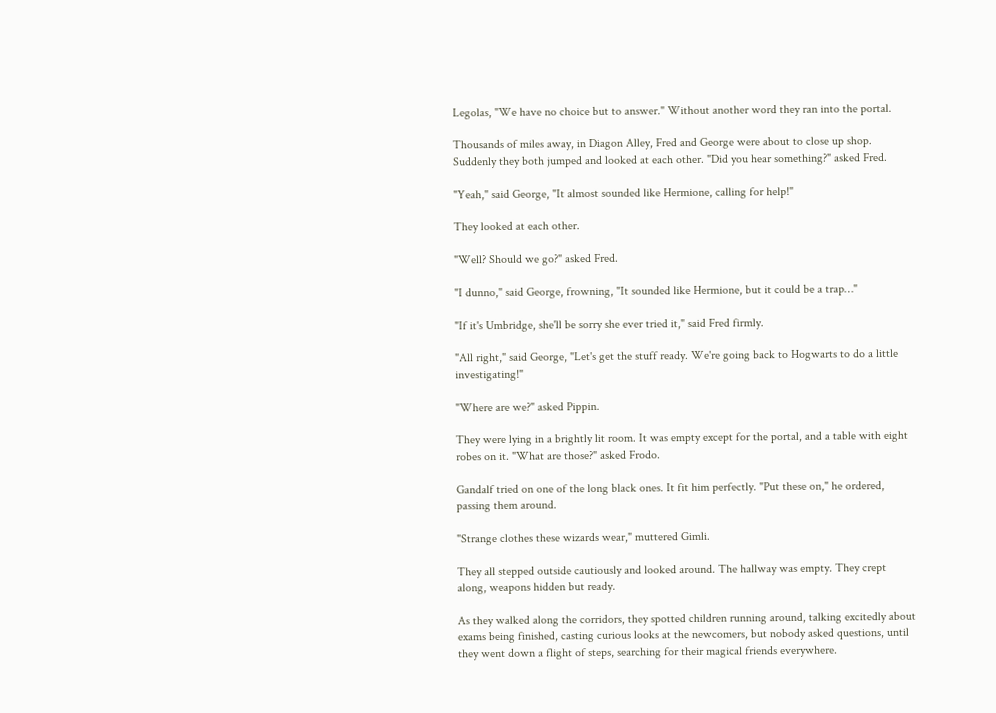Legolas, "We have no choice but to answer." Without another word they ran into the portal.

Thousands of miles away, in Diagon Alley, Fred and George were about to close up shop. Suddenly they both jumped and looked at each other. "Did you hear something?" asked Fred.

"Yeah," said George, "It almost sounded like Hermione, calling for help!"

They looked at each other.

"Well? Should we go?" asked Fred.

"I dunno," said George, frowning, "It sounded like Hermione, but it could be a trap…"

"If it's Umbridge, she'll be sorry she ever tried it," said Fred firmly.

"All right," said George, "Let's get the stuff ready. We're going back to Hogwarts to do a little investigating!"

"Where are we?" asked Pippin.

They were lying in a brightly lit room. It was empty except for the portal, and a table with eight robes on it. "What are those?" asked Frodo.

Gandalf tried on one of the long black ones. It fit him perfectly. "Put these on," he ordered, passing them around.

"Strange clothes these wizards wear," muttered Gimli.

They all stepped outside cautiously and looked around. The hallway was empty. They crept along, weapons hidden but ready.

As they walked along the corridors, they spotted children running around, talking excitedly about exams being finished, casting curious looks at the newcomers, but nobody asked questions, until they went down a flight of steps, searching for their magical friends everywhere.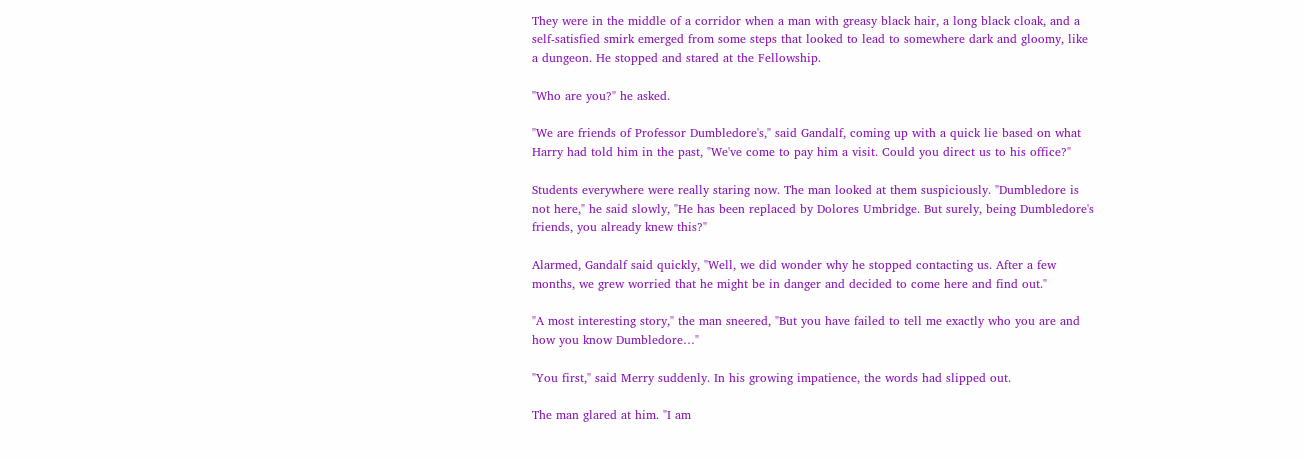They were in the middle of a corridor when a man with greasy black hair, a long black cloak, and a self-satisfied smirk emerged from some steps that looked to lead to somewhere dark and gloomy, like a dungeon. He stopped and stared at the Fellowship.

"Who are you?" he asked.

"We are friends of Professor Dumbledore's," said Gandalf, coming up with a quick lie based on what Harry had told him in the past, "We've come to pay him a visit. Could you direct us to his office?"

Students everywhere were really staring now. The man looked at them suspiciously. "Dumbledore is not here," he said slowly, "He has been replaced by Dolores Umbridge. But surely, being Dumbledore's friends, you already knew this?"

Alarmed, Gandalf said quickly, "Well, we did wonder why he stopped contacting us. After a few months, we grew worried that he might be in danger and decided to come here and find out."

"A most interesting story," the man sneered, "But you have failed to tell me exactly who you are and how you know Dumbledore…"

"You first," said Merry suddenly. In his growing impatience, the words had slipped out.

The man glared at him. "I am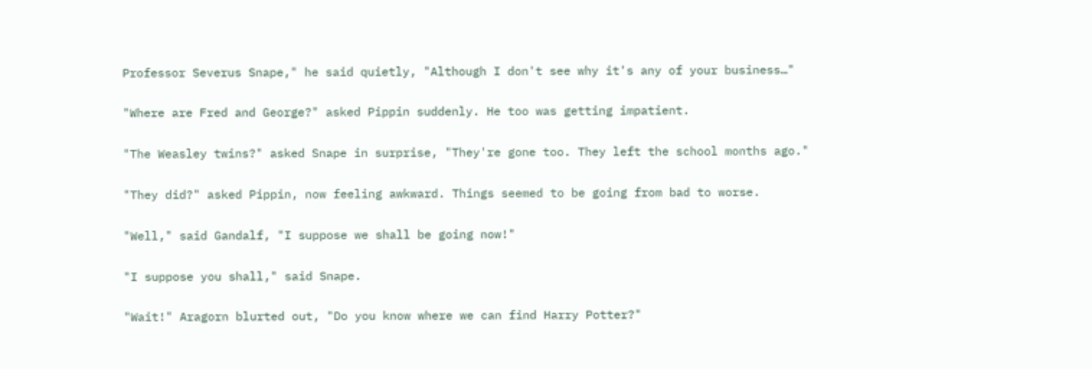Professor Severus Snape," he said quietly, "Although I don't see why it's any of your business…"

"Where are Fred and George?" asked Pippin suddenly. He too was getting impatient.

"The Weasley twins?" asked Snape in surprise, "They're gone too. They left the school months ago."

"They did?" asked Pippin, now feeling awkward. Things seemed to be going from bad to worse.

"Well," said Gandalf, "I suppose we shall be going now!"

"I suppose you shall," said Snape.

"Wait!" Aragorn blurted out, "Do you know where we can find Harry Potter?"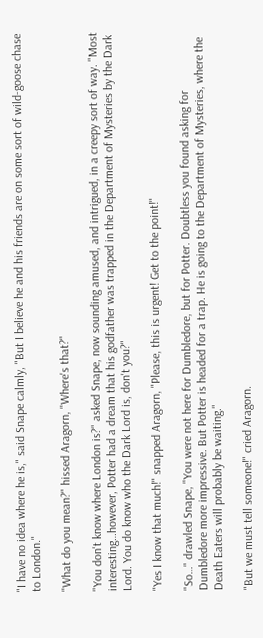"I have no idea where he is," said Snape calmly, "But I believe he and his friends are on some sort of wild-goose chase to London."

"What do you mean?" hissed Aragorn, "Where's that?"

"You don't know where London is?" asked Snape, now sounding amused, and intrigued, in a creepy sort of way. "Most interesting…however, Potter had a dream that his godfather was trapped in the Department of Mysteries by the Dark Lord. You do know who the Dark Lord is, don't you?"

"Yes I know that much!" snapped Aragorn, "Please, this is urgent! Get to the point!"

"So…" drawled Snape, "You were not here for Dumbledore, but for Potter. Doubtless you found asking for Dumbledore more impressive. But Potter is headed for a trap. He is going to the Department of Mysteries, where the Death Eaters will probably be waiting."

"But we must tell someone!" cried Aragorn.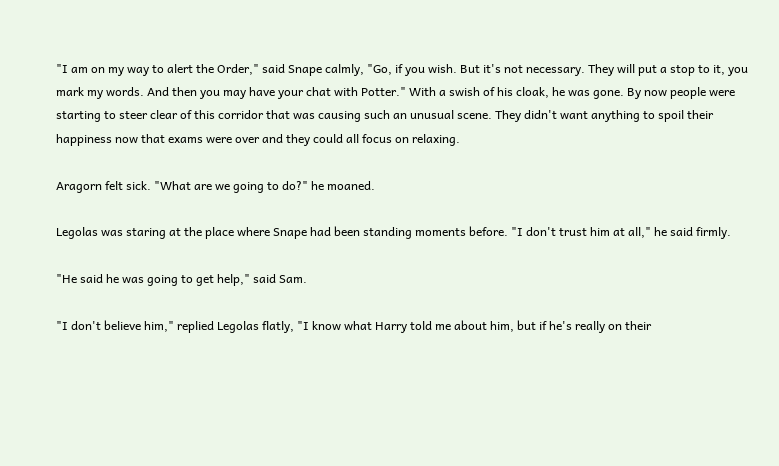"I am on my way to alert the Order," said Snape calmly, "Go, if you wish. But it's not necessary. They will put a stop to it, you mark my words. And then you may have your chat with Potter." With a swish of his cloak, he was gone. By now people were starting to steer clear of this corridor that was causing such an unusual scene. They didn't want anything to spoil their happiness now that exams were over and they could all focus on relaxing.

Aragorn felt sick. "What are we going to do?" he moaned.

Legolas was staring at the place where Snape had been standing moments before. "I don't trust him at all," he said firmly.

"He said he was going to get help," said Sam.

"I don't believe him," replied Legolas flatly, "I know what Harry told me about him, but if he's really on their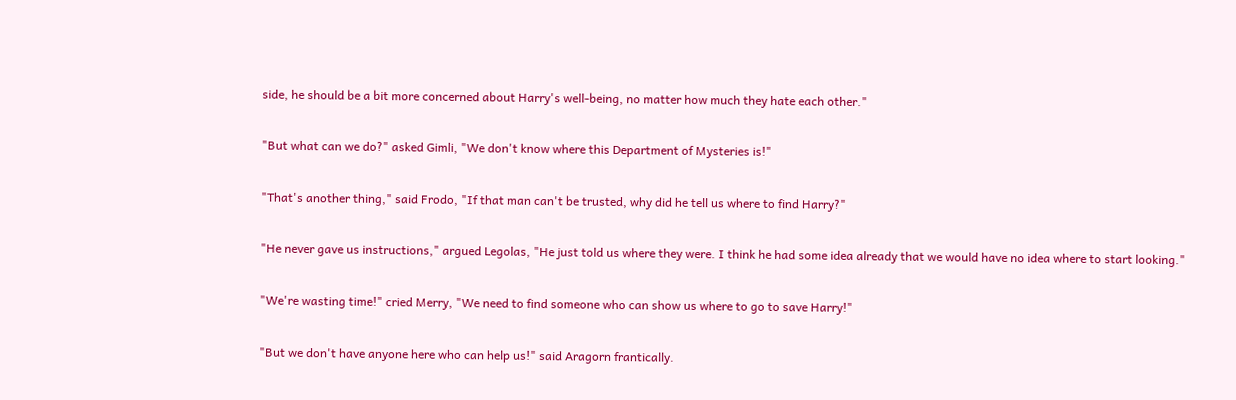side, he should be a bit more concerned about Harry's well-being, no matter how much they hate each other."

"But what can we do?" asked Gimli, "We don't know where this Department of Mysteries is!"

"That's another thing," said Frodo, "If that man can't be trusted, why did he tell us where to find Harry?"

"He never gave us instructions," argued Legolas, "He just told us where they were. I think he had some idea already that we would have no idea where to start looking."

"We're wasting time!" cried Merry, "We need to find someone who can show us where to go to save Harry!"

"But we don't have anyone here who can help us!" said Aragorn frantically.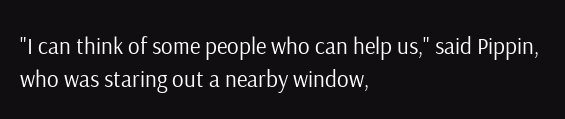"I can think of some people who can help us," said Pippin, who was staring out a nearby window,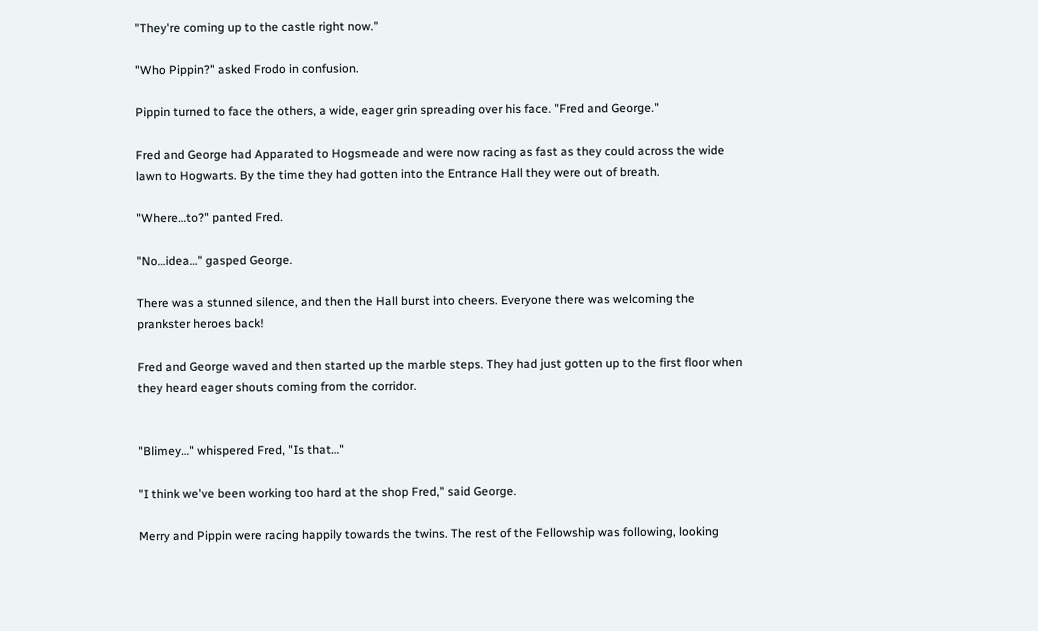"They're coming up to the castle right now."

"Who Pippin?" asked Frodo in confusion.

Pippin turned to face the others, a wide, eager grin spreading over his face. "Fred and George."

Fred and George had Apparated to Hogsmeade and were now racing as fast as they could across the wide lawn to Hogwarts. By the time they had gotten into the Entrance Hall they were out of breath.

"Where…to?" panted Fred.

"No…idea…" gasped George.

There was a stunned silence, and then the Hall burst into cheers. Everyone there was welcoming the prankster heroes back!

Fred and George waved and then started up the marble steps. They had just gotten up to the first floor when they heard eager shouts coming from the corridor.


"Blimey…" whispered Fred, "Is that…"

"I think we've been working too hard at the shop Fred," said George.

Merry and Pippin were racing happily towards the twins. The rest of the Fellowship was following, looking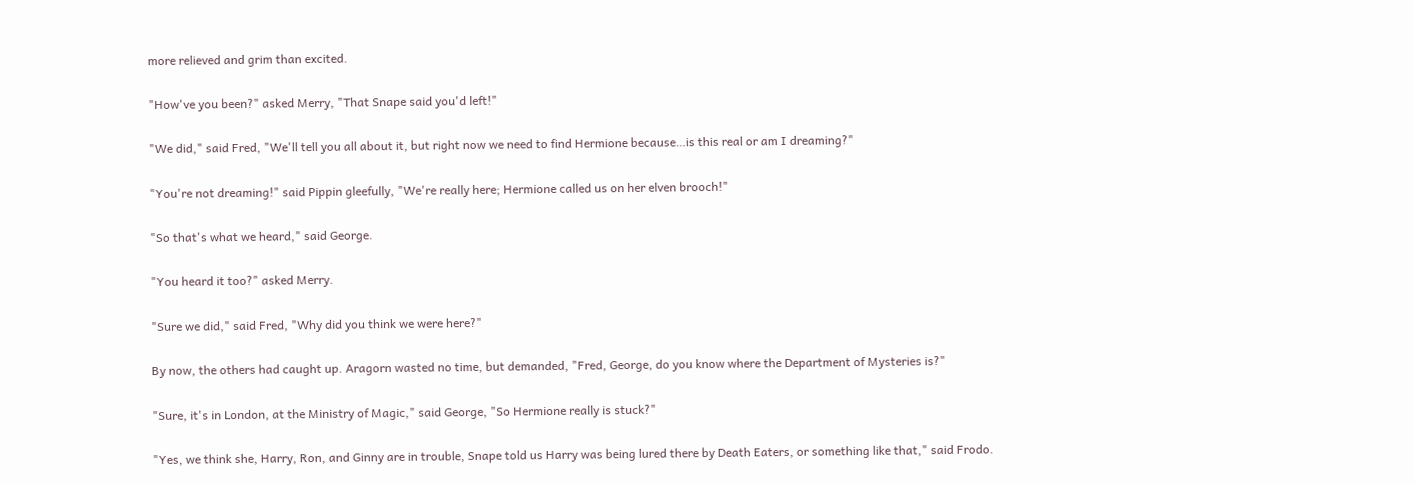more relieved and grim than excited.

"How've you been?" asked Merry, "That Snape said you'd left!"

"We did," said Fred, "We'll tell you all about it, but right now we need to find Hermione because…is this real or am I dreaming?"

"You're not dreaming!" said Pippin gleefully, "We're really here; Hermione called us on her elven brooch!"

"So that's what we heard," said George.

"You heard it too?" asked Merry.

"Sure we did," said Fred, "Why did you think we were here?"

By now, the others had caught up. Aragorn wasted no time, but demanded, "Fred, George, do you know where the Department of Mysteries is?"

"Sure, it's in London, at the Ministry of Magic," said George, "So Hermione really is stuck?"

"Yes, we think she, Harry, Ron, and Ginny are in trouble, Snape told us Harry was being lured there by Death Eaters, or something like that," said Frodo.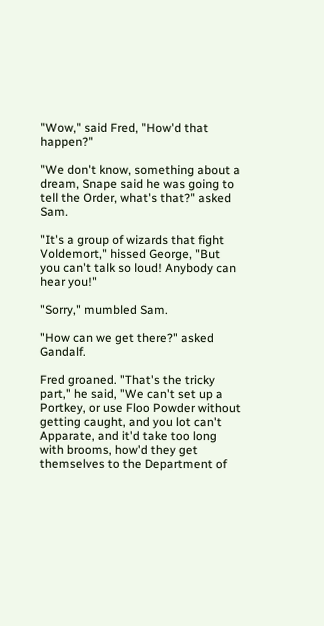"Wow," said Fred, "How'd that happen?"

"We don't know, something about a dream, Snape said he was going to tell the Order, what's that?" asked Sam.

"It's a group of wizards that fight Voldemort," hissed George, "But you can't talk so loud! Anybody can hear you!"

"Sorry," mumbled Sam.

"How can we get there?" asked Gandalf.

Fred groaned. "That's the tricky part," he said, "We can't set up a Portkey, or use Floo Powder without getting caught, and you lot can't Apparate, and it'd take too long with brooms, how'd they get themselves to the Department of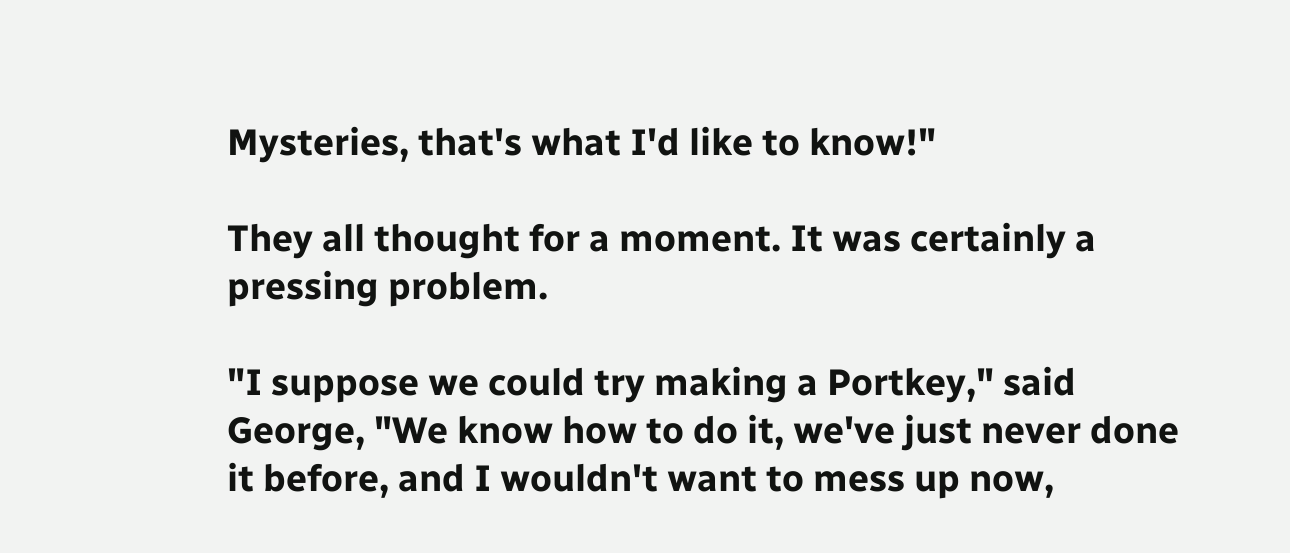Mysteries, that's what I'd like to know!"

They all thought for a moment. It was certainly a pressing problem.

"I suppose we could try making a Portkey," said George, "We know how to do it, we've just never done it before, and I wouldn't want to mess up now,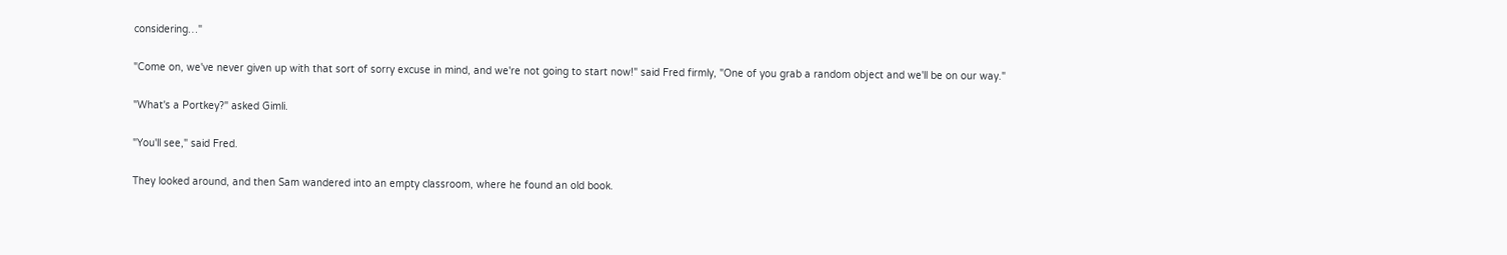considering…"

"Come on, we've never given up with that sort of sorry excuse in mind, and we're not going to start now!" said Fred firmly, "One of you grab a random object and we'll be on our way."

"What's a Portkey?" asked Gimli.

"You'll see," said Fred.

They looked around, and then Sam wandered into an empty classroom, where he found an old book.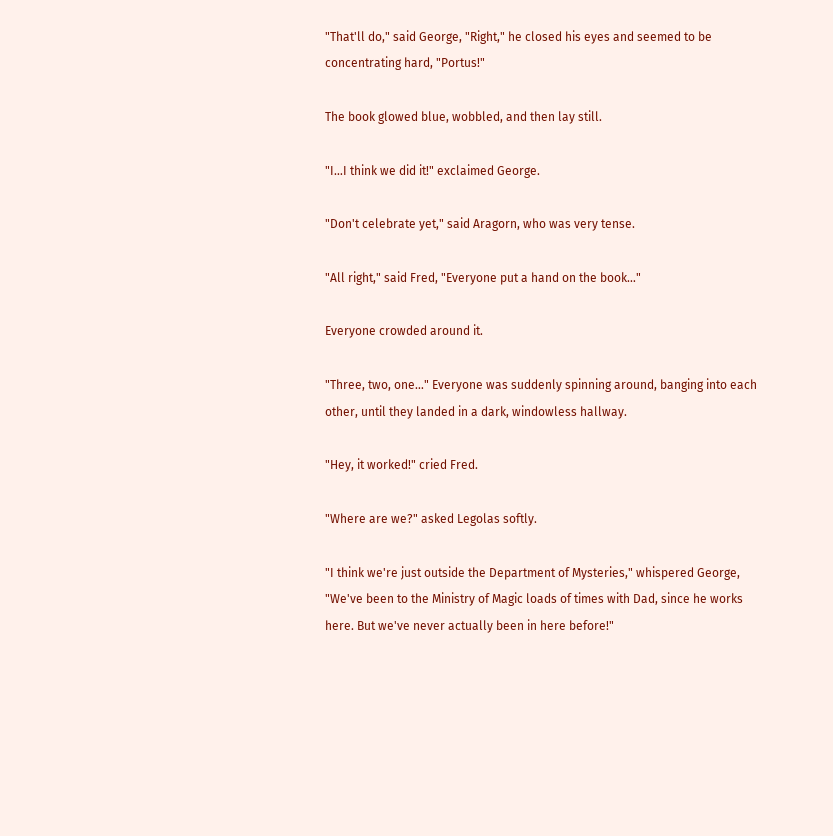"That'll do," said George, "Right," he closed his eyes and seemed to be concentrating hard, "Portus!"

The book glowed blue, wobbled, and then lay still.

"I…I think we did it!" exclaimed George.

"Don't celebrate yet," said Aragorn, who was very tense.

"All right," said Fred, "Everyone put a hand on the book…"

Everyone crowded around it.

"Three, two, one…" Everyone was suddenly spinning around, banging into each other, until they landed in a dark, windowless hallway.

"Hey, it worked!" cried Fred.

"Where are we?" asked Legolas softly.

"I think we're just outside the Department of Mysteries," whispered George, "We've been to the Ministry of Magic loads of times with Dad, since he works here. But we've never actually been in here before!"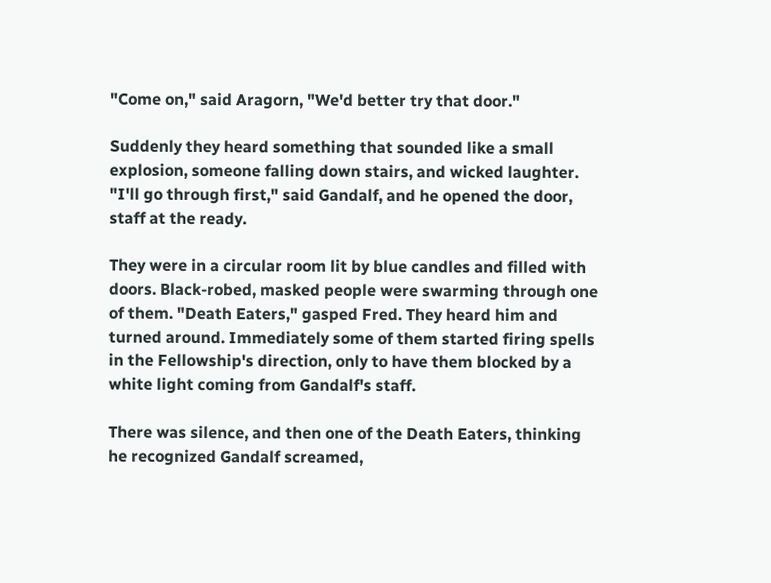"Come on," said Aragorn, "We'd better try that door."

Suddenly they heard something that sounded like a small explosion, someone falling down stairs, and wicked laughter. "I'll go through first," said Gandalf, and he opened the door, staff at the ready.

They were in a circular room lit by blue candles and filled with doors. Black-robed, masked people were swarming through one of them. "Death Eaters," gasped Fred. They heard him and turned around. Immediately some of them started firing spells in the Fellowship's direction, only to have them blocked by a white light coming from Gandalf's staff.

There was silence, and then one of the Death Eaters, thinking he recognized Gandalf screamed,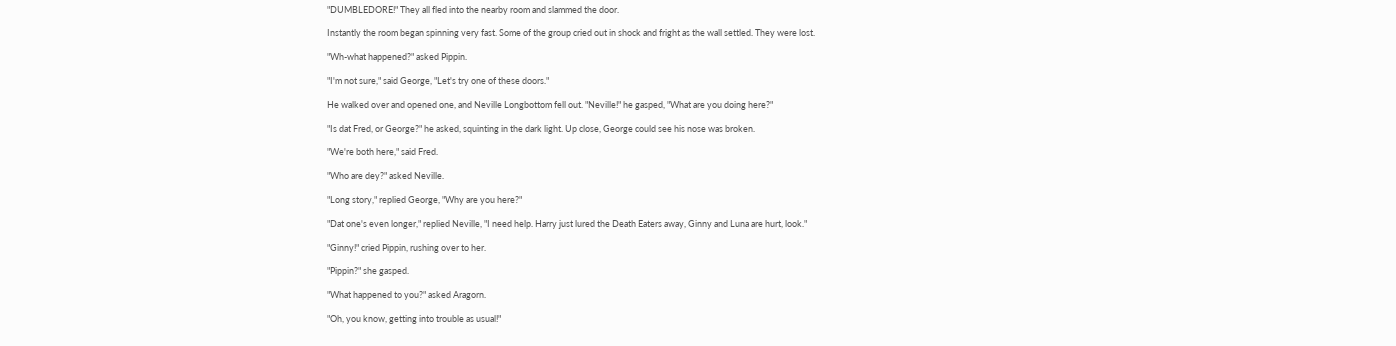"DUMBLEDORE!" They all fled into the nearby room and slammed the door.

Instantly the room began spinning very fast. Some of the group cried out in shock and fright as the wall settled. They were lost.

"Wh-what happened?" asked Pippin.

"I'm not sure," said George, "Let's try one of these doors."

He walked over and opened one, and Neville Longbottom fell out. "Neville!" he gasped, "What are you doing here?"

"Is dat Fred, or George?" he asked, squinting in the dark light. Up close, George could see his nose was broken.

"We're both here," said Fred.

"Who are dey?" asked Neville.

"Long story," replied George, "Why are you here?"

"Dat one's even longer," replied Neville, "I need help. Harry just lured the Death Eaters away, Ginny and Luna are hurt, look."

"Ginny!" cried Pippin, rushing over to her.

"Pippin?" she gasped.

"What happened to you?" asked Aragorn.

"Oh, you know, getting into trouble as usual!"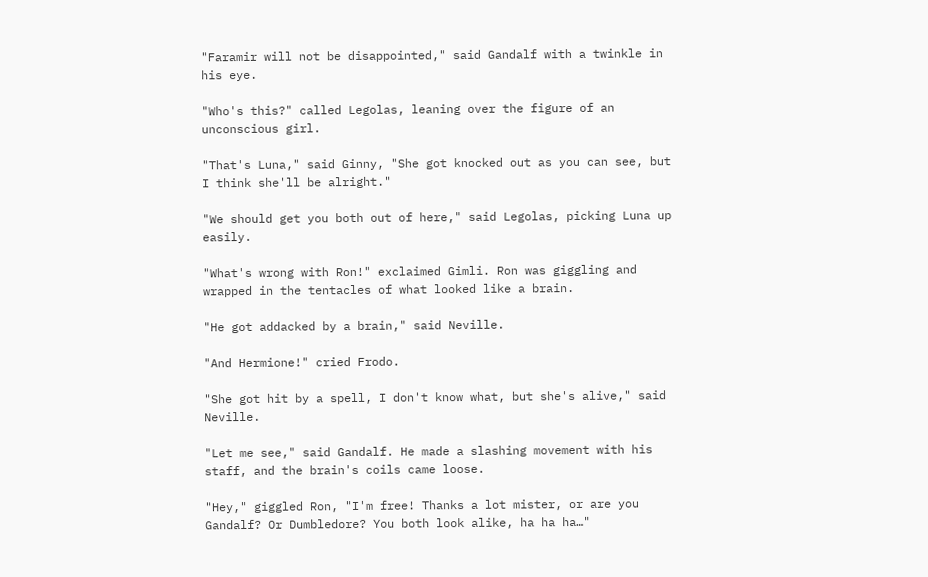"Faramir will not be disappointed," said Gandalf with a twinkle in his eye.

"Who's this?" called Legolas, leaning over the figure of an unconscious girl.

"That's Luna," said Ginny, "She got knocked out as you can see, but I think she'll be alright."

"We should get you both out of here," said Legolas, picking Luna up easily.

"What's wrong with Ron!" exclaimed Gimli. Ron was giggling and wrapped in the tentacles of what looked like a brain.

"He got addacked by a brain," said Neville.

"And Hermione!" cried Frodo.

"She got hit by a spell, I don't know what, but she's alive," said Neville.

"Let me see," said Gandalf. He made a slashing movement with his staff, and the brain's coils came loose.

"Hey," giggled Ron, "I'm free! Thanks a lot mister, or are you Gandalf? Or Dumbledore? You both look alike, ha ha ha…"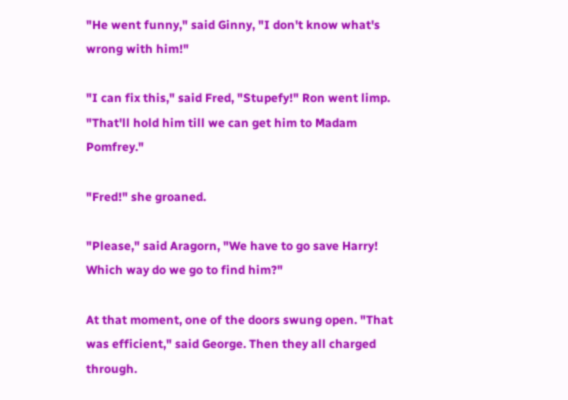"He went funny," said Ginny, "I don't know what's wrong with him!"

"I can fix this," said Fred, "Stupefy!" Ron went limp. "That'll hold him till we can get him to Madam Pomfrey."

"Fred!" she groaned.

"Please," said Aragorn, "We have to go save Harry! Which way do we go to find him?"

At that moment, one of the doors swung open. "That was efficient," said George. Then they all charged through.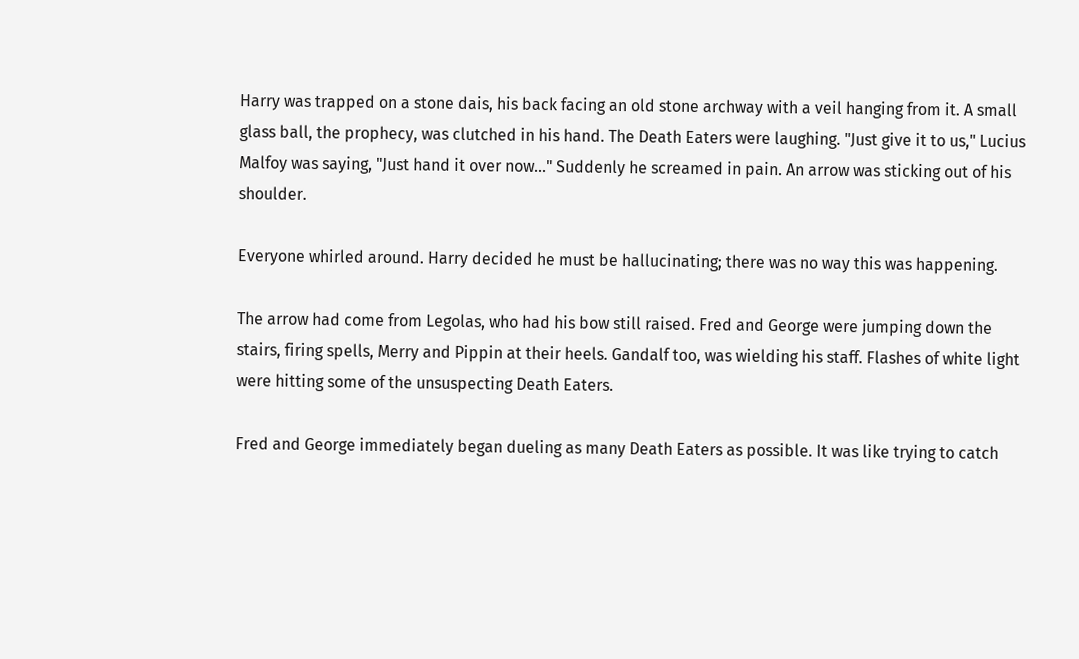Harry was trapped on a stone dais, his back facing an old stone archway with a veil hanging from it. A small glass ball, the prophecy, was clutched in his hand. The Death Eaters were laughing. "Just give it to us," Lucius Malfoy was saying, "Just hand it over now…" Suddenly he screamed in pain. An arrow was sticking out of his shoulder.

Everyone whirled around. Harry decided he must be hallucinating; there was no way this was happening.

The arrow had come from Legolas, who had his bow still raised. Fred and George were jumping down the stairs, firing spells, Merry and Pippin at their heels. Gandalf too, was wielding his staff. Flashes of white light were hitting some of the unsuspecting Death Eaters.

Fred and George immediately began dueling as many Death Eaters as possible. It was like trying to catch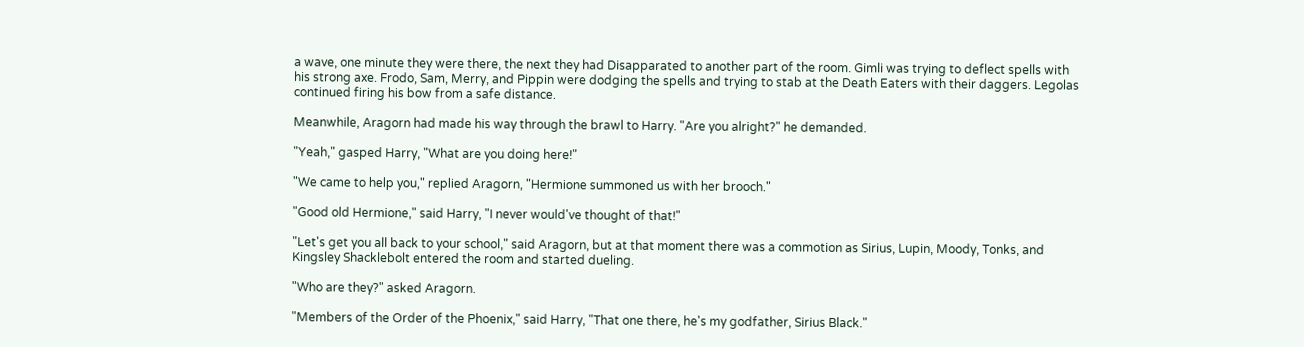a wave, one minute they were there, the next they had Disapparated to another part of the room. Gimli was trying to deflect spells with his strong axe. Frodo, Sam, Merry, and Pippin were dodging the spells and trying to stab at the Death Eaters with their daggers. Legolas continued firing his bow from a safe distance.

Meanwhile, Aragorn had made his way through the brawl to Harry. "Are you alright?" he demanded.

"Yeah," gasped Harry, "What are you doing here!"

"We came to help you," replied Aragorn, "Hermione summoned us with her brooch."

"Good old Hermione," said Harry, "I never would've thought of that!"

"Let's get you all back to your school," said Aragorn, but at that moment there was a commotion as Sirius, Lupin, Moody, Tonks, and Kingsley Shacklebolt entered the room and started dueling.

"Who are they?" asked Aragorn.

"Members of the Order of the Phoenix," said Harry, "That one there, he's my godfather, Sirius Black."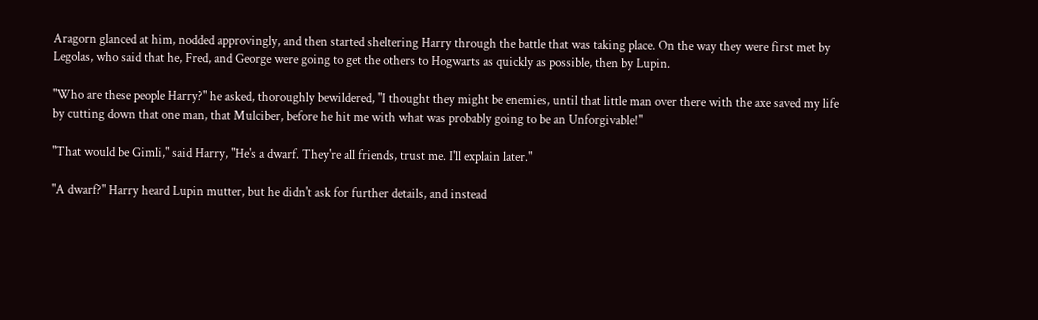Aragorn glanced at him, nodded approvingly, and then started sheltering Harry through the battle that was taking place. On the way they were first met by Legolas, who said that he, Fred, and George were going to get the others to Hogwarts as quickly as possible, then by Lupin.

"Who are these people Harry?" he asked, thoroughly bewildered, "I thought they might be enemies, until that little man over there with the axe saved my life by cutting down that one man, that Mulciber, before he hit me with what was probably going to be an Unforgivable!"

"That would be Gimli," said Harry, "He's a dwarf. They're all friends, trust me. I'll explain later."

"A dwarf?" Harry heard Lupin mutter, but he didn't ask for further details, and instead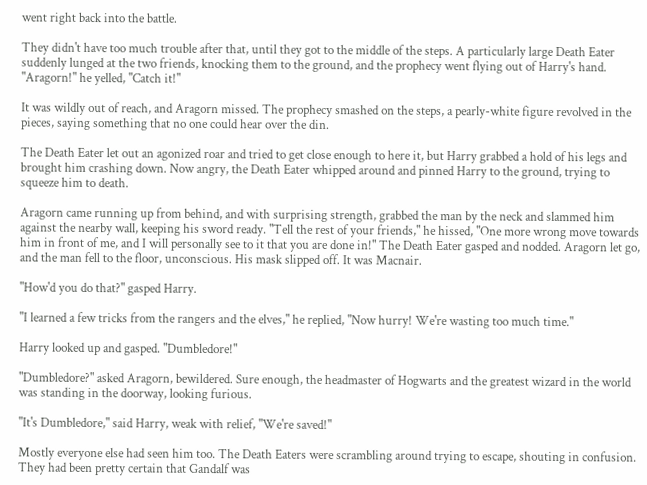went right back into the battle.

They didn't have too much trouble after that, until they got to the middle of the steps. A particularly large Death Eater suddenly lunged at the two friends, knocking them to the ground, and the prophecy went flying out of Harry's hand. "Aragorn!" he yelled, "Catch it!"

It was wildly out of reach, and Aragorn missed. The prophecy smashed on the steps, a pearly-white figure revolved in the pieces, saying something that no one could hear over the din.

The Death Eater let out an agonized roar and tried to get close enough to here it, but Harry grabbed a hold of his legs and brought him crashing down. Now angry, the Death Eater whipped around and pinned Harry to the ground, trying to squeeze him to death.

Aragorn came running up from behind, and with surprising strength, grabbed the man by the neck and slammed him against the nearby wall, keeping his sword ready. "Tell the rest of your friends," he hissed, "One more wrong move towards him in front of me, and I will personally see to it that you are done in!" The Death Eater gasped and nodded. Aragorn let go, and the man fell to the floor, unconscious. His mask slipped off. It was Macnair.

"How'd you do that?" gasped Harry.

"I learned a few tricks from the rangers and the elves," he replied, "Now hurry! We're wasting too much time."

Harry looked up and gasped. "Dumbledore!"

"Dumbledore?" asked Aragorn, bewildered. Sure enough, the headmaster of Hogwarts and the greatest wizard in the world was standing in the doorway, looking furious.

"It's Dumbledore," said Harry, weak with relief, "We're saved!"

Mostly everyone else had seen him too. The Death Eaters were scrambling around trying to escape, shouting in confusion. They had been pretty certain that Gandalf was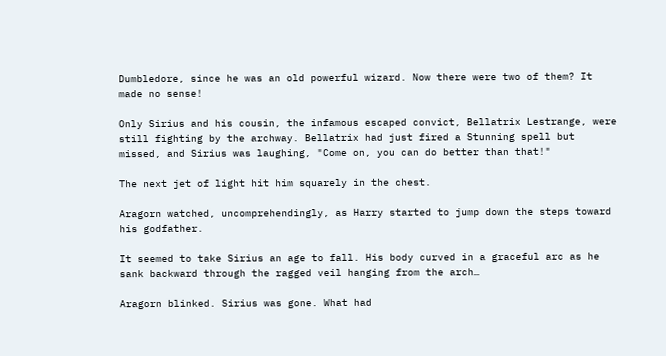Dumbledore, since he was an old powerful wizard. Now there were two of them? It made no sense!

Only Sirius and his cousin, the infamous escaped convict, Bellatrix Lestrange, were still fighting by the archway. Bellatrix had just fired a Stunning spell but missed, and Sirius was laughing, "Come on, you can do better than that!"

The next jet of light hit him squarely in the chest.

Aragorn watched, uncomprehendingly, as Harry started to jump down the steps toward his godfather.

It seemed to take Sirius an age to fall. His body curved in a graceful arc as he sank backward through the ragged veil hanging from the arch…

Aragorn blinked. Sirius was gone. What had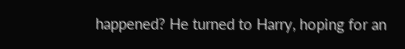happened? He turned to Harry, hoping for an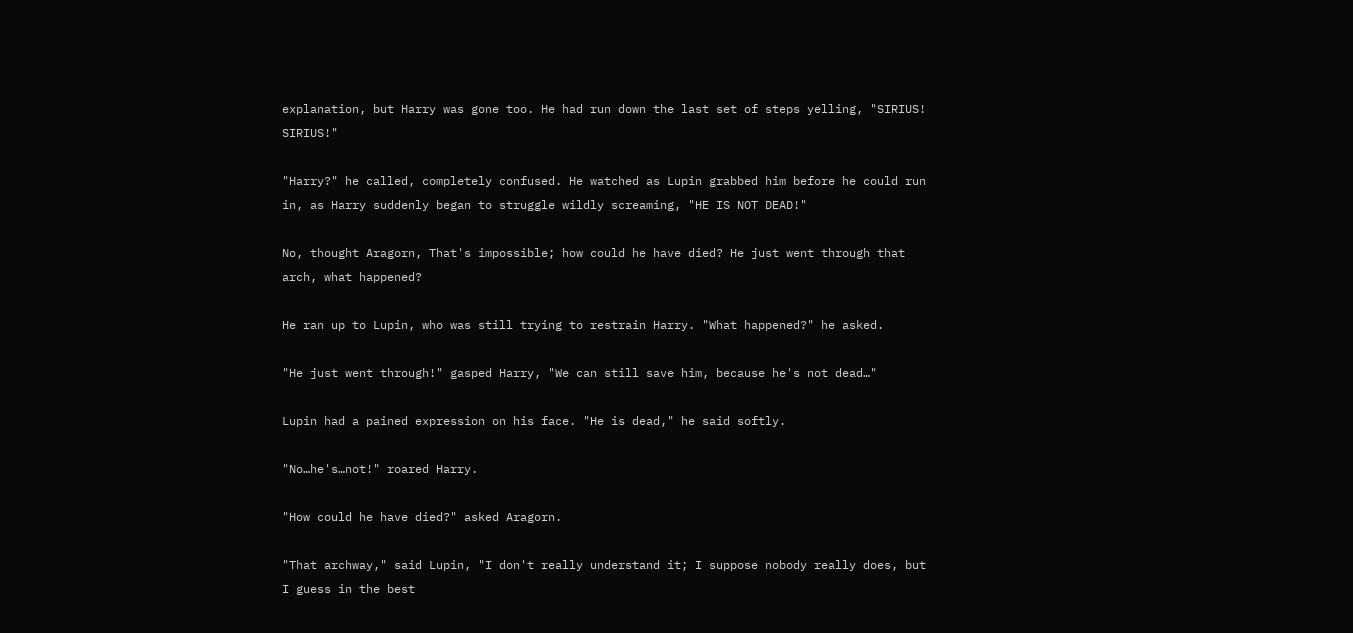explanation, but Harry was gone too. He had run down the last set of steps yelling, "SIRIUS! SIRIUS!"

"Harry?" he called, completely confused. He watched as Lupin grabbed him before he could run in, as Harry suddenly began to struggle wildly screaming, "HE IS NOT DEAD!"

No, thought Aragorn, That's impossible; how could he have died? He just went through that arch, what happened?

He ran up to Lupin, who was still trying to restrain Harry. "What happened?" he asked.

"He just went through!" gasped Harry, "We can still save him, because he's not dead…"

Lupin had a pained expression on his face. "He is dead," he said softly.

"No…he's…not!" roared Harry.

"How could he have died?" asked Aragorn.

"That archway," said Lupin, "I don't really understand it; I suppose nobody really does, but I guess in the best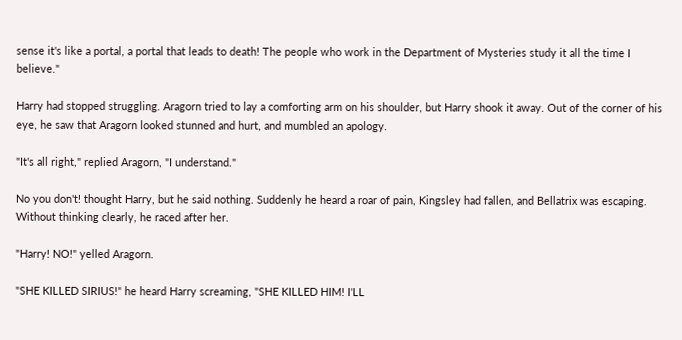sense it's like a portal, a portal that leads to death! The people who work in the Department of Mysteries study it all the time I believe."

Harry had stopped struggling. Aragorn tried to lay a comforting arm on his shoulder, but Harry shook it away. Out of the corner of his eye, he saw that Aragorn looked stunned and hurt, and mumbled an apology.

"It's all right," replied Aragorn, "I understand."

No you don't! thought Harry, but he said nothing. Suddenly he heard a roar of pain, Kingsley had fallen, and Bellatrix was escaping. Without thinking clearly, he raced after her.

"Harry! NO!" yelled Aragorn.

"SHE KILLED SIRIUS!" he heard Harry screaming, "SHE KILLED HIM! I'LL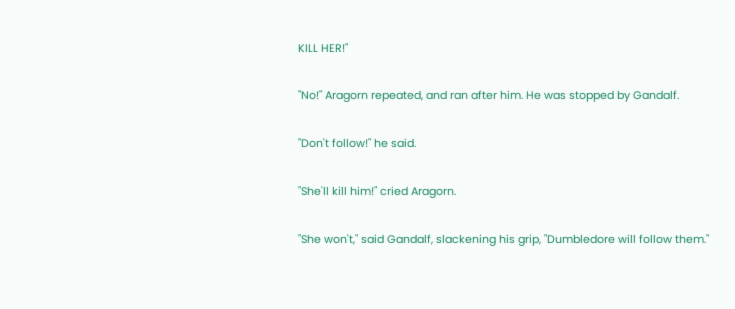KILL HER!"

"No!" Aragorn repeated, and ran after him. He was stopped by Gandalf.

"Don't follow!" he said.

"She'll kill him!" cried Aragorn.

"She won't," said Gandalf, slackening his grip, "Dumbledore will follow them."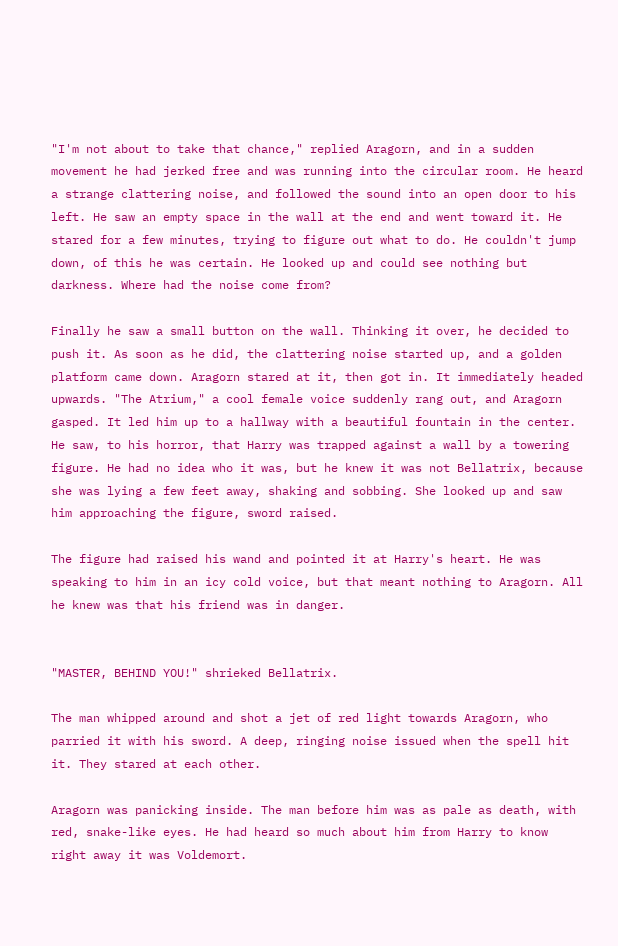"I'm not about to take that chance," replied Aragorn, and in a sudden movement he had jerked free and was running into the circular room. He heard a strange clattering noise, and followed the sound into an open door to his left. He saw an empty space in the wall at the end and went toward it. He stared for a few minutes, trying to figure out what to do. He couldn't jump down, of this he was certain. He looked up and could see nothing but darkness. Where had the noise come from?

Finally he saw a small button on the wall. Thinking it over, he decided to push it. As soon as he did, the clattering noise started up, and a golden platform came down. Aragorn stared at it, then got in. It immediately headed upwards. "The Atrium," a cool female voice suddenly rang out, and Aragorn gasped. It led him up to a hallway with a beautiful fountain in the center. He saw, to his horror, that Harry was trapped against a wall by a towering figure. He had no idea who it was, but he knew it was not Bellatrix, because she was lying a few feet away, shaking and sobbing. She looked up and saw him approaching the figure, sword raised.

The figure had raised his wand and pointed it at Harry's heart. He was speaking to him in an icy cold voice, but that meant nothing to Aragorn. All he knew was that his friend was in danger.


"MASTER, BEHIND YOU!" shrieked Bellatrix.

The man whipped around and shot a jet of red light towards Aragorn, who parried it with his sword. A deep, ringing noise issued when the spell hit it. They stared at each other.

Aragorn was panicking inside. The man before him was as pale as death, with red, snake-like eyes. He had heard so much about him from Harry to know right away it was Voldemort.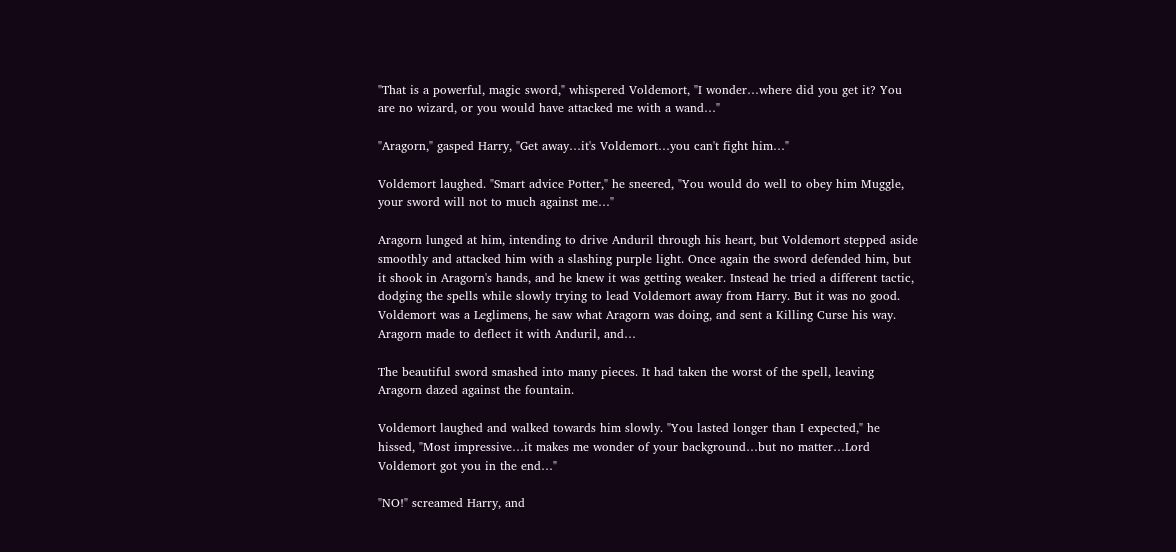"That is a powerful, magic sword," whispered Voldemort, "I wonder…where did you get it? You are no wizard, or you would have attacked me with a wand…"

"Aragorn," gasped Harry, "Get away…it's Voldemort…you can't fight him…"

Voldemort laughed. "Smart advice Potter," he sneered, "You would do well to obey him Muggle, your sword will not to much against me…"

Aragorn lunged at him, intending to drive Anduril through his heart, but Voldemort stepped aside smoothly and attacked him with a slashing purple light. Once again the sword defended him, but it shook in Aragorn's hands, and he knew it was getting weaker. Instead he tried a different tactic, dodging the spells while slowly trying to lead Voldemort away from Harry. But it was no good. Voldemort was a Leglimens, he saw what Aragorn was doing, and sent a Killing Curse his way. Aragorn made to deflect it with Anduril, and…

The beautiful sword smashed into many pieces. It had taken the worst of the spell, leaving Aragorn dazed against the fountain.

Voldemort laughed and walked towards him slowly. "You lasted longer than I expected," he hissed, "Most impressive…it makes me wonder of your background…but no matter…Lord Voldemort got you in the end…"

"NO!" screamed Harry, and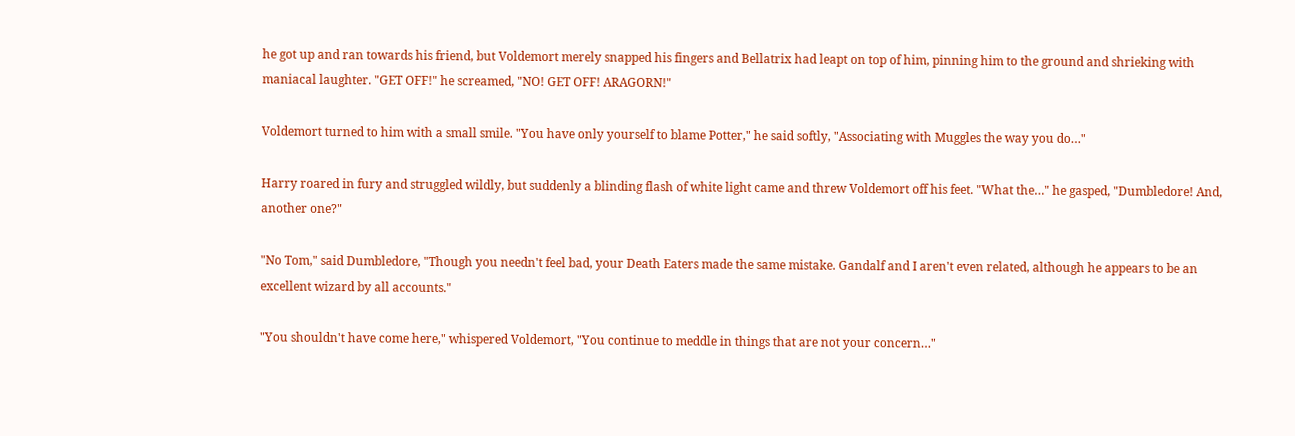he got up and ran towards his friend, but Voldemort merely snapped his fingers and Bellatrix had leapt on top of him, pinning him to the ground and shrieking with maniacal laughter. "GET OFF!" he screamed, "NO! GET OFF! ARAGORN!"

Voldemort turned to him with a small smile. "You have only yourself to blame Potter," he said softly, "Associating with Muggles the way you do…"

Harry roared in fury and struggled wildly, but suddenly a blinding flash of white light came and threw Voldemort off his feet. "What the…" he gasped, "Dumbledore! And, another one?"

"No Tom," said Dumbledore, "Though you needn't feel bad, your Death Eaters made the same mistake. Gandalf and I aren't even related, although he appears to be an excellent wizard by all accounts."

"You shouldn't have come here," whispered Voldemort, "You continue to meddle in things that are not your concern…"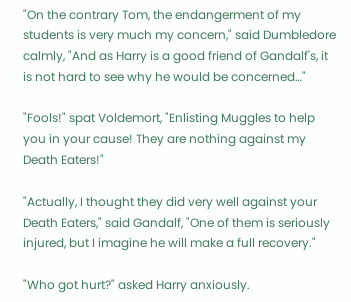"On the contrary Tom, the endangerment of my students is very much my concern," said Dumbledore calmly, "And as Harry is a good friend of Gandalf's, it is not hard to see why he would be concerned…"

"Fools!" spat Voldemort, "Enlisting Muggles to help you in your cause! They are nothing against my Death Eaters!"

"Actually, I thought they did very well against your Death Eaters," said Gandalf, "One of them is seriously injured, but I imagine he will make a full recovery."

"Who got hurt?" asked Harry anxiously.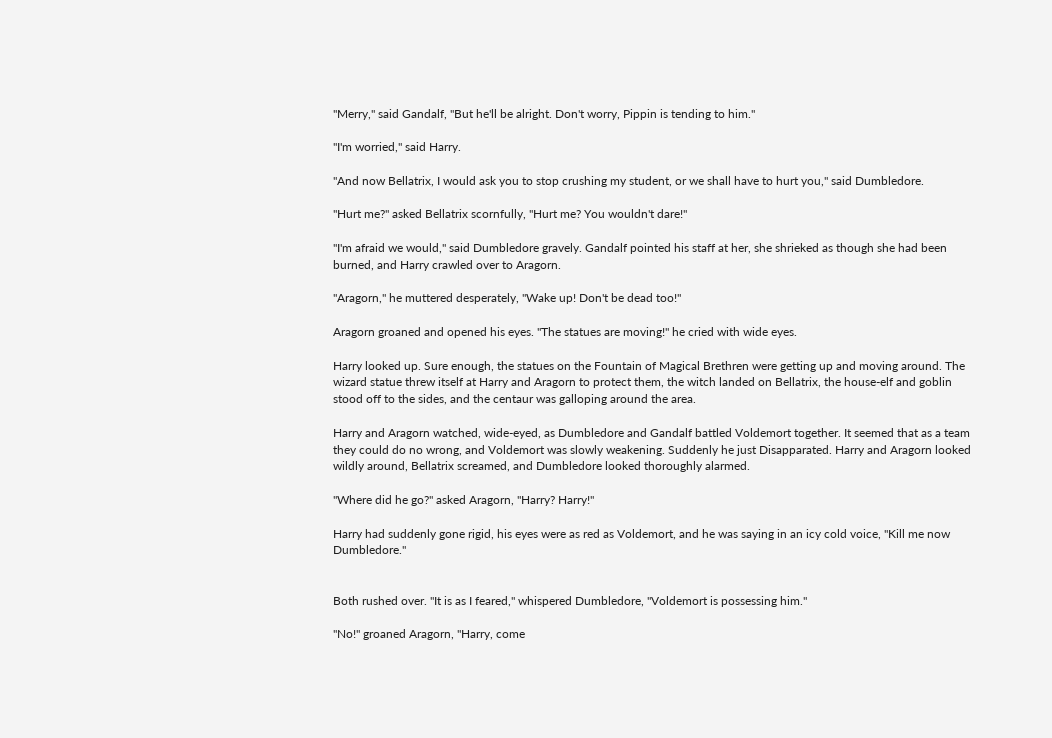"Merry," said Gandalf, "But he'll be alright. Don't worry, Pippin is tending to him."

"I'm worried," said Harry.

"And now Bellatrix, I would ask you to stop crushing my student, or we shall have to hurt you," said Dumbledore.

"Hurt me?" asked Bellatrix scornfully, "Hurt me? You wouldn't dare!"

"I'm afraid we would," said Dumbledore gravely. Gandalf pointed his staff at her, she shrieked as though she had been burned, and Harry crawled over to Aragorn.

"Aragorn," he muttered desperately, "Wake up! Don't be dead too!"

Aragorn groaned and opened his eyes. "The statues are moving!" he cried with wide eyes.

Harry looked up. Sure enough, the statues on the Fountain of Magical Brethren were getting up and moving around. The wizard statue threw itself at Harry and Aragorn to protect them, the witch landed on Bellatrix, the house-elf and goblin stood off to the sides, and the centaur was galloping around the area.

Harry and Aragorn watched, wide-eyed, as Dumbledore and Gandalf battled Voldemort together. It seemed that as a team they could do no wrong, and Voldemort was slowly weakening. Suddenly he just Disapparated. Harry and Aragorn looked wildly around, Bellatrix screamed, and Dumbledore looked thoroughly alarmed.

"Where did he go?" asked Aragorn, "Harry? Harry!"

Harry had suddenly gone rigid, his eyes were as red as Voldemort, and he was saying in an icy cold voice, "Kill me now Dumbledore."


Both rushed over. "It is as I feared," whispered Dumbledore, "Voldemort is possessing him."

"No!" groaned Aragorn, "Harry, come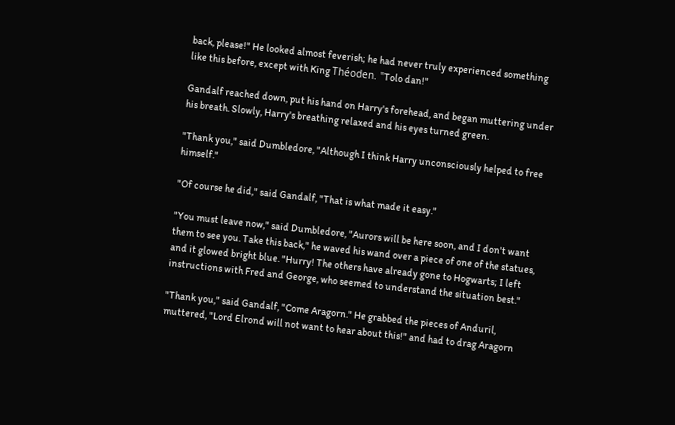back, please!" He looked almost feverish; he had never truly experienced something like this before, except with King Théoden. "Tolo dan!"

Gandalf reached down, put his hand on Harry's forehead, and began muttering under his breath. Slowly, Harry's breathing relaxed and his eyes turned green.

"Thank you," said Dumbledore, "Although I think Harry unconsciously helped to free himself."

"Of course he did," said Gandalf, "That is what made it easy."

"You must leave now," said Dumbledore, "Aurors will be here soon, and I don't want them to see you. Take this back," he waved his wand over a piece of one of the statues, and it glowed bright blue. "Hurry! The others have already gone to Hogwarts; I left instructions with Fred and George, who seemed to understand the situation best."

"Thank you," said Gandalf, "Come Aragorn." He grabbed the pieces of Anduril, muttered, "Lord Elrond will not want to hear about this!" and had to drag Aragorn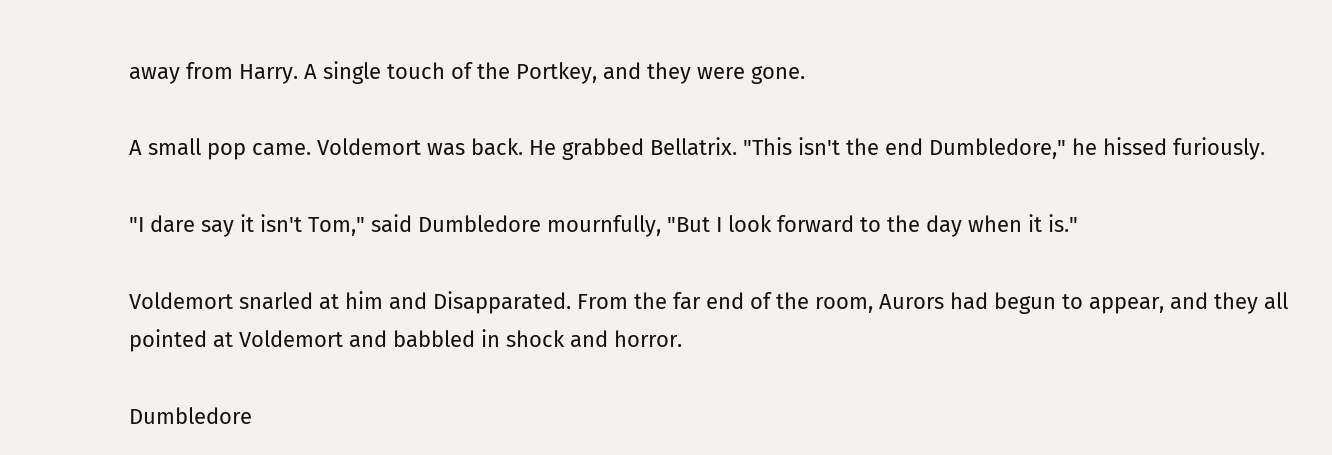away from Harry. A single touch of the Portkey, and they were gone.

A small pop came. Voldemort was back. He grabbed Bellatrix. "This isn't the end Dumbledore," he hissed furiously.

"I dare say it isn't Tom," said Dumbledore mournfully, "But I look forward to the day when it is."

Voldemort snarled at him and Disapparated. From the far end of the room, Aurors had begun to appear, and they all pointed at Voldemort and babbled in shock and horror.

Dumbledore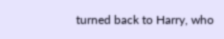turned back to Harry, who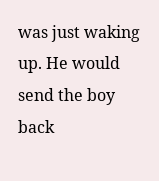was just waking up. He would send the boy back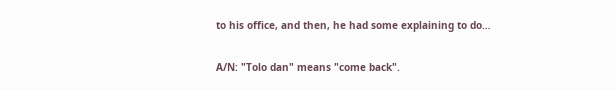to his office, and then, he had some explaining to do…

A/N: "Tolo dan" means "come back".